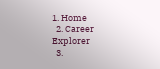1. Home
  2. Career Explorer
  3.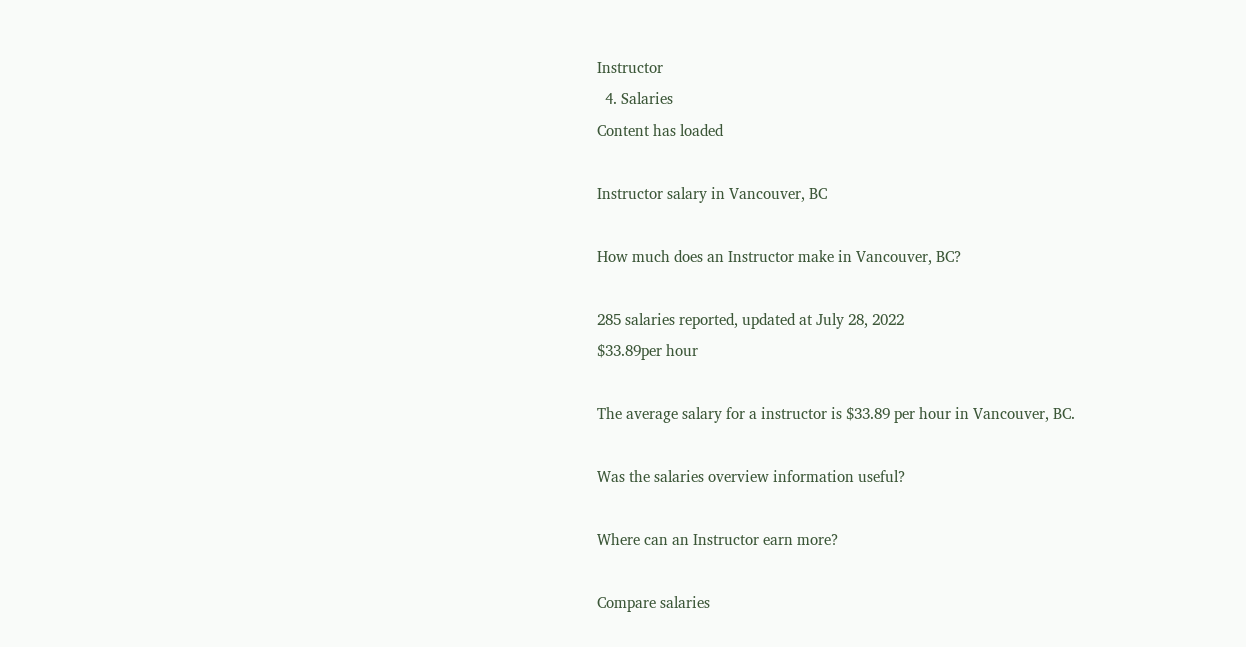Instructor
  4. Salaries
Content has loaded

Instructor salary in Vancouver, BC

How much does an Instructor make in Vancouver, BC?

285 salaries reported, updated at July 28, 2022
$33.89per hour

The average salary for a instructor is $33.89 per hour in Vancouver, BC.

Was the salaries overview information useful?

Where can an Instructor earn more?

Compare salaries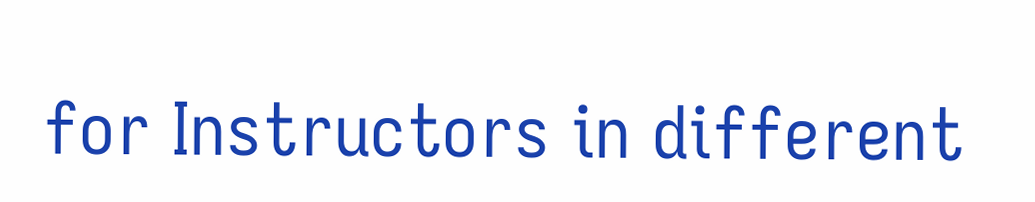for Instructors in different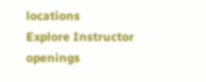locations
Explore Instructor openings